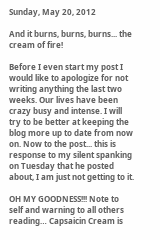Sunday, May 20, 2012

And it burns, burns, burns... the cream of fire!

Before I even start my post I would like to apologize for not writing anything the last two weeks. Our lives have been crazy busy and intense. I will try to be better at keeping the blog more up to date from now on. Now to the post... this is response to my silent spanking on Tuesday that he posted about, I am just not getting to it.

OH MY GOODNESS!!! Note to self and warning to all others reading… Capsaicin Cream is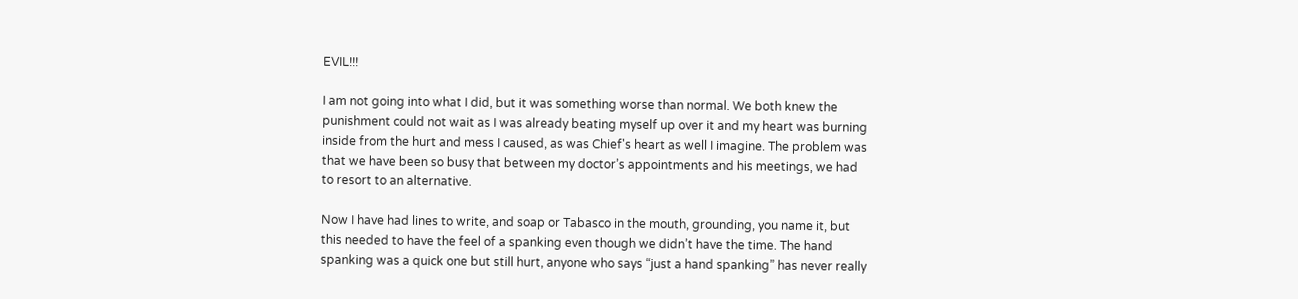EVIL!!!

I am not going into what I did, but it was something worse than normal. We both knew the punishment could not wait as I was already beating myself up over it and my heart was burning inside from the hurt and mess I caused, as was Chief's heart as well I imagine. The problem was that we have been so busy that between my doctor’s appointments and his meetings, we had to resort to an alternative.

Now I have had lines to write, and soap or Tabasco in the mouth, grounding, you name it, but this needed to have the feel of a spanking even though we didn’t have the time. The hand spanking was a quick one but still hurt, anyone who says “just a hand spanking” has never really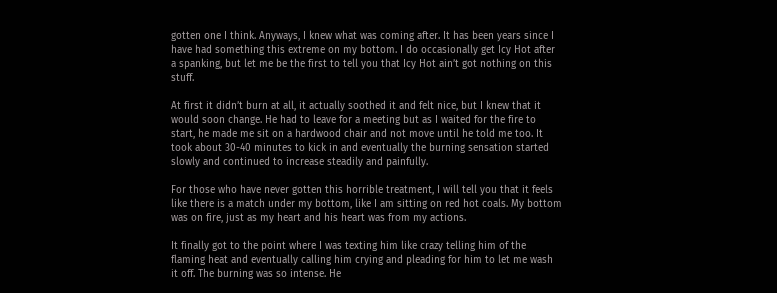gotten one I think. Anyways, I knew what was coming after. It has been years since I have had something this extreme on my bottom. I do occasionally get Icy Hot after a spanking, but let me be the first to tell you that Icy Hot ain’t got nothing on this stuff.

At first it didn’t burn at all, it actually soothed it and felt nice, but I knew that it would soon change. He had to leave for a meeting but as I waited for the fire to start, he made me sit on a hardwood chair and not move until he told me too. It took about 30-40 minutes to kick in and eventually the burning sensation started slowly and continued to increase steadily and painfully.

For those who have never gotten this horrible treatment, I will tell you that it feels like there is a match under my bottom, like I am sitting on red hot coals. My bottom was on fire, just as my heart and his heart was from my actions.

It finally got to the point where I was texting him like crazy telling him of the flaming heat and eventually calling him crying and pleading for him to let me wash it off. The burning was so intense. He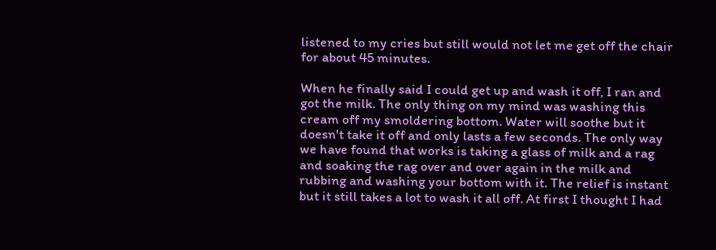listened to my cries but still would not let me get off the chair for about 45 minutes.

When he finally said I could get up and wash it off, I ran and got the milk. The only thing on my mind was washing this cream off my smoldering bottom. Water will soothe but it doesn't take it off and only lasts a few seconds. The only way we have found that works is taking a glass of milk and a rag and soaking the rag over and over again in the milk and rubbing and washing your bottom with it. The relief is instant but it still takes a lot to wash it all off. At first I thought I had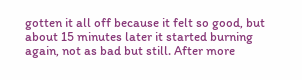gotten it all off because it felt so good, but about 15 minutes later it started burning again, not as bad but still. After more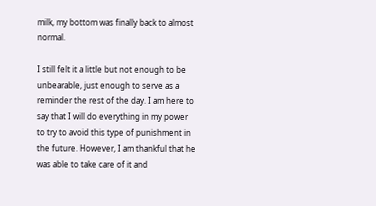milk, my bottom was finally back to almost normal.

I still felt it a little but not enough to be unbearable, just enough to serve as a reminder the rest of the day. I am here to say that I will do everything in my power to try to avoid this type of punishment in the future. However, I am thankful that he was able to take care of it and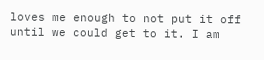loves me enough to not put it off until we could get to it. I am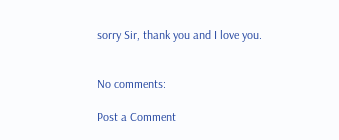sorry Sir, thank you and I love you.


No comments:

Post a Comment